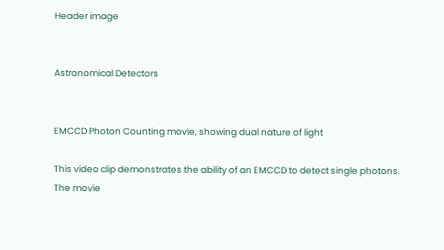Header image


Astronomical Detectors


EMCCD Photon Counting movie, showing dual nature of light

This video clip demonstrates the ability of an EMCCD to detect single photons. The movie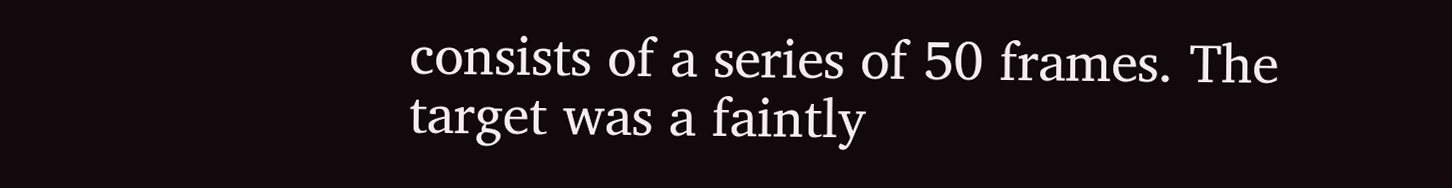consists of a series of 50 frames. The target was a faintly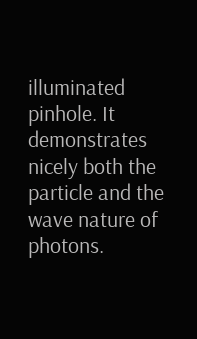illuminated pinhole. It demonstrates nicely both the particle and the wave nature of photons.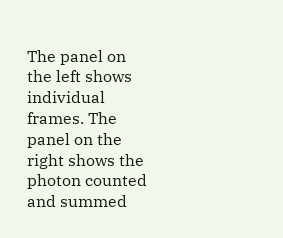The panel on the left shows individual frames. The panel on the right shows the photon counted and summed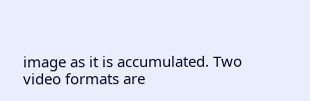image as it is accumulated. Two video formats are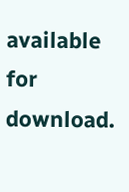available for download.